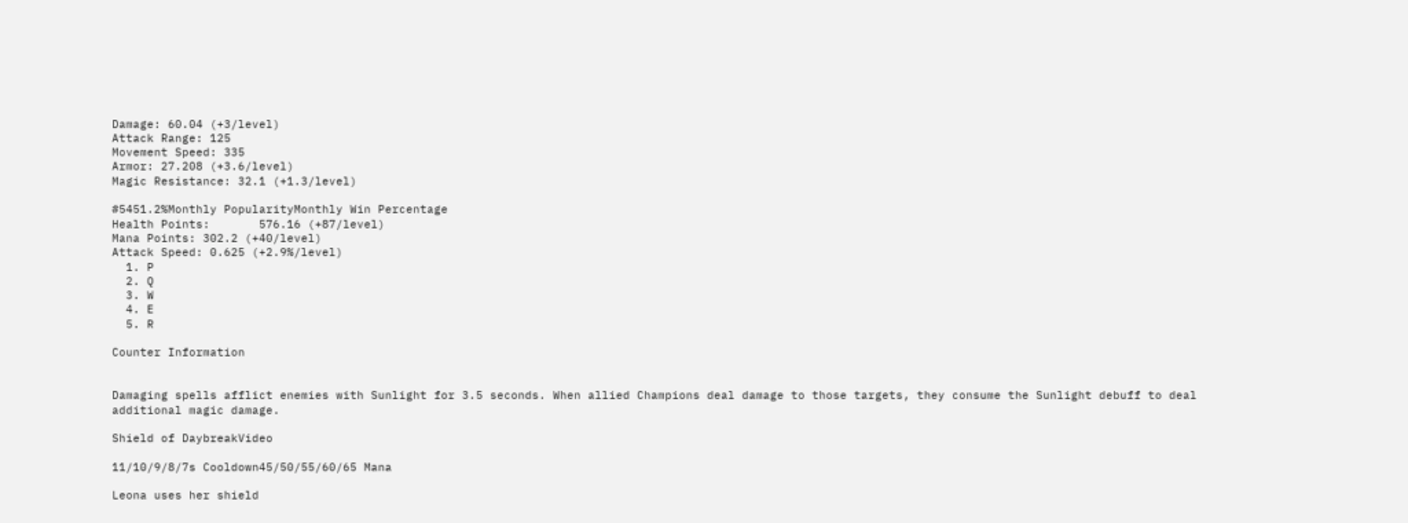Damage: 60.04 (+3/level)
Attack Range: 125
Movement Speed: 335
Armor: 27.208 (+3.6/level)
Magic Resistance: 32.1 (+1.3/level)

#5451.2%Monthly PopularityMonthly Win Percentage
Health Points:       576.16 (+87/level)
Mana Points: 302.2 (+40/level)
Attack Speed: 0.625 (+2.9%/level)
  1. P
  2. Q
  3. W
  4. E
  5. R

Counter Information


Damaging spells afflict enemies with Sunlight for 3.5 seconds. When allied Champions deal damage to those targets, they consume the Sunlight debuff to deal additional magic damage.

Shield of DaybreakVideo

11/10/9/8/7s Cooldown45/50/55/60/65 Mana

Leona uses her shield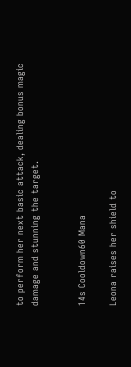to perform her next basic attack, dealing bonus magic damage and stunning the target.


14s Cooldown60 Mana

Leona raises her shield to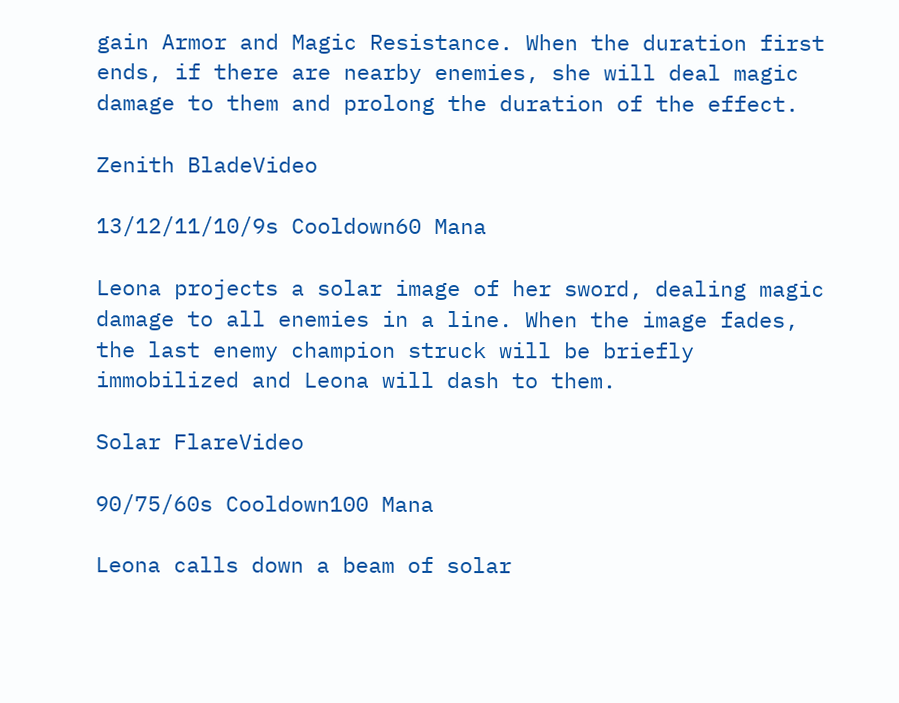gain Armor and Magic Resistance. When the duration first ends, if there are nearby enemies, she will deal magic damage to them and prolong the duration of the effect.

Zenith BladeVideo

13/12/11/10/9s Cooldown60 Mana

Leona projects a solar image of her sword, dealing magic damage to all enemies in a line. When the image fades, the last enemy champion struck will be briefly immobilized and Leona will dash to them.

Solar FlareVideo

90/75/60s Cooldown100 Mana

Leona calls down a beam of solar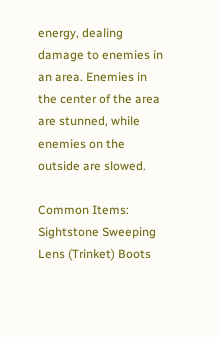energy, dealing damage to enemies in an area. Enemies in the center of the area are stunned, while enemies on the outside are slowed.

Common Items: Sightstone Sweeping Lens (Trinket) Boots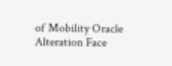of Mobility Oracle Alteration Face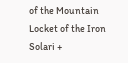of the Mountain Locket of the Iron Solari +